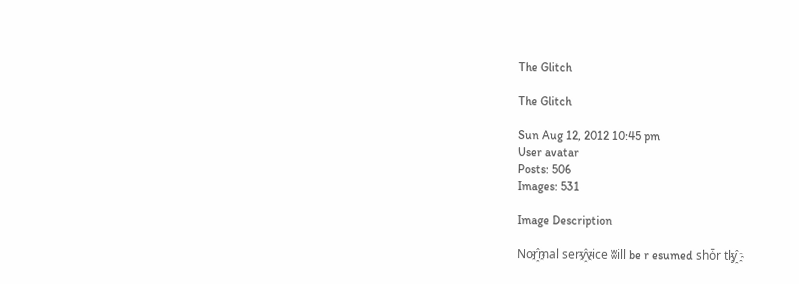The Glitch

The Glitch

Sun Aug 12, 2012 10:45 pm
User avatar
Posts: 506
Images: 531

Image Description

Nor҈mal serv҈vice ʬill be r esumed shȱr tly҈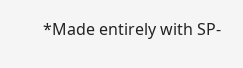*Made entirely with SP-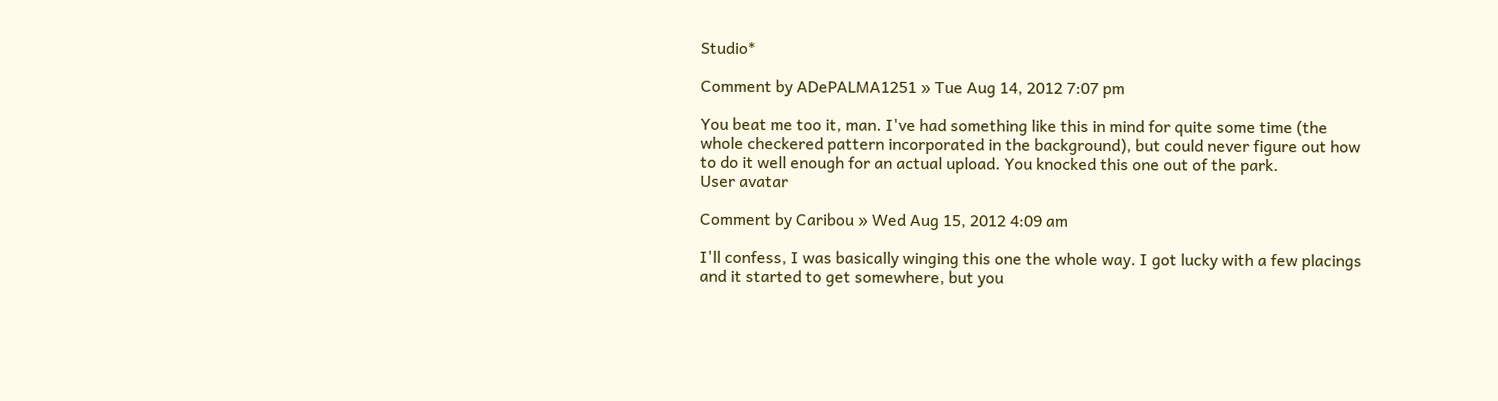Studio*

Comment by ADePALMA1251 » Tue Aug 14, 2012 7:07 pm

You beat me too it, man. I've had something like this in mind for quite some time (the whole checkered pattern incorporated in the background), but could never figure out how to do it well enough for an actual upload. You knocked this one out of the park.
User avatar

Comment by Caribou » Wed Aug 15, 2012 4:09 am

I'll confess, I was basically winging this one the whole way. I got lucky with a few placings and it started to get somewhere, but you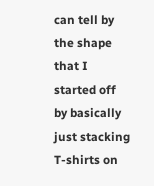can tell by the shape that I started off by basically just stacking T-shirts on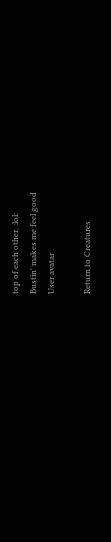top of each other. :lol:
Bustin' makes me feel good
User avatar

Return to Creatures